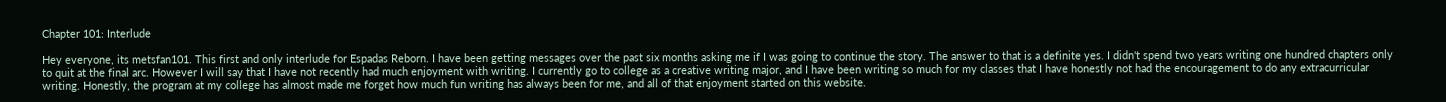Chapter 101: Interlude

Hey everyone, its metsfan101. This first and only interlude for Espadas Reborn. I have been getting messages over the past six months asking me if I was going to continue the story. The answer to that is a definite yes. I didn't spend two years writing one hundred chapters only to quit at the final arc. However I will say that I have not recently had much enjoyment with writing. I currently go to college as a creative writing major, and I have been writing so much for my classes that I have honestly not had the encouragement to do any extracurricular writing. Honestly, the program at my college has almost made me forget how much fun writing has always been for me, and all of that enjoyment started on this website.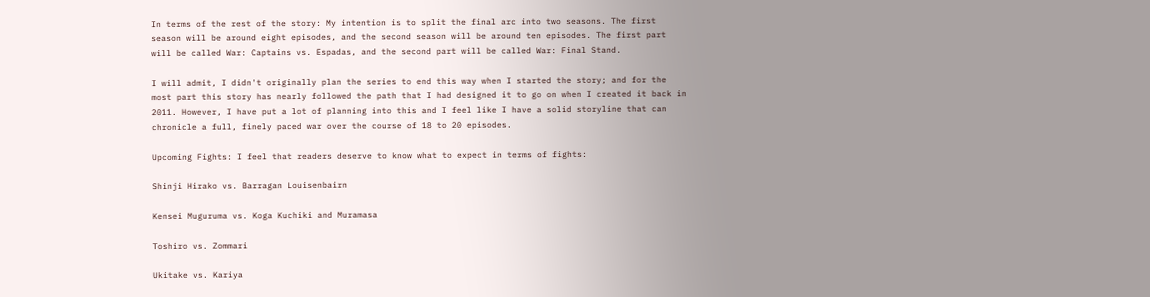In terms of the rest of the story: My intention is to split the final arc into two seasons. The first season will be around eight episodes, and the second season will be around ten episodes. The first part will be called War: Captains vs. Espadas, and the second part will be called War: Final Stand.

I will admit, I didn't originally plan the series to end this way when I started the story; and for the most part this story has nearly followed the path that I had designed it to go on when I created it back in 2011. However, I have put a lot of planning into this and I feel like I have a solid storyline that can chronicle a full, finely paced war over the course of 18 to 20 episodes.

Upcoming Fights: I feel that readers deserve to know what to expect in terms of fights:

Shinji Hirako vs. Barragan Louisenbairn

Kensei Muguruma vs. Koga Kuchiki and Muramasa

Toshiro vs. Zommari

Ukitake vs. Kariya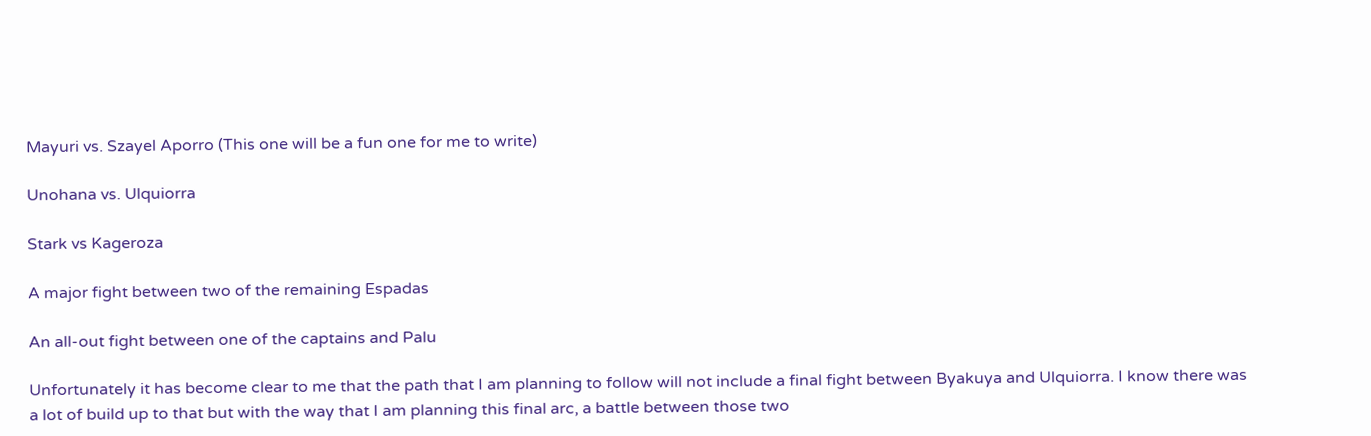Mayuri vs. Szayel Aporro (This one will be a fun one for me to write)

Unohana vs. Ulquiorra

Stark vs Kageroza

A major fight between two of the remaining Espadas

An all-out fight between one of the captains and Palu

Unfortunately it has become clear to me that the path that I am planning to follow will not include a final fight between Byakuya and Ulquiorra. I know there was a lot of build up to that but with the way that I am planning this final arc, a battle between those two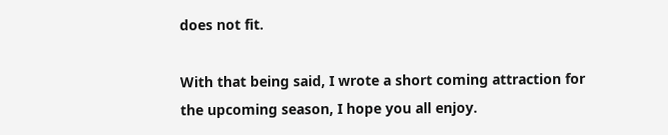does not fit.

With that being said, I wrote a short coming attraction for the upcoming season, I hope you all enjoy.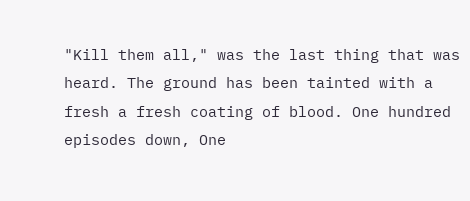"Kill them all," was the last thing that was heard. The ground has been tainted with a fresh a fresh coating of blood. One hundred episodes down, One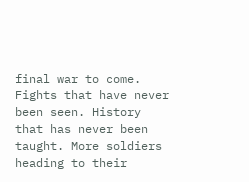final war to come. Fights that have never been seen. History that has never been taught. More soldiers heading to their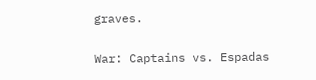graves.

War: Captains vs. Espadas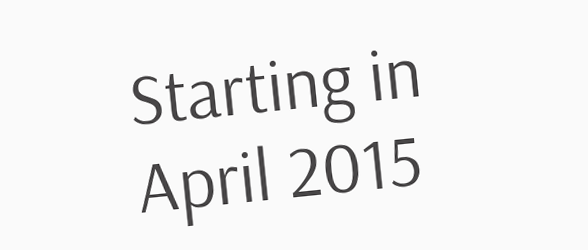Starting in April 2015